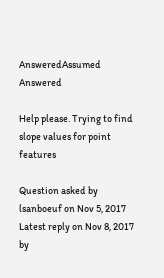AnsweredAssumed Answered

Help please. Trying to find slope values for point features

Question asked by lsanboeuf on Nov 5, 2017
Latest reply on Nov 8, 2017 by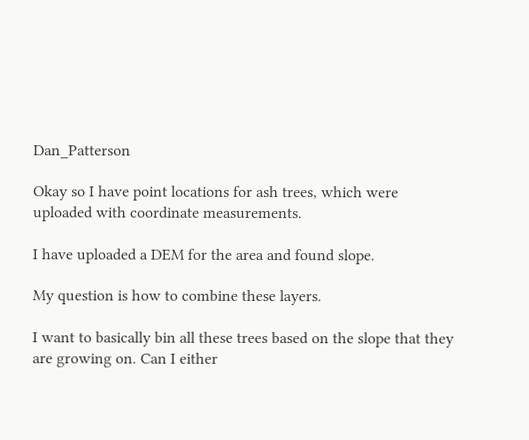Dan_Patterson

Okay so I have point locations for ash trees, which were uploaded with coordinate measurements.

I have uploaded a DEM for the area and found slope.

My question is how to combine these layers.

I want to basically bin all these trees based on the slope that they are growing on. Can I either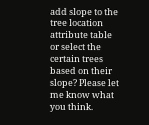add slope to the tree location attribute table or select the certain trees based on their slope? Please let me know what you think.